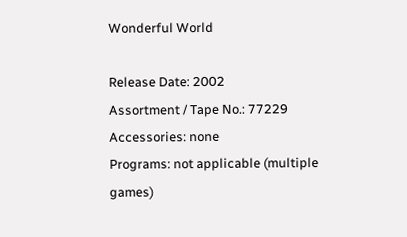Wonderful World

Release Date: 2002
Assortment / Tape No.: 77229
Accessories: none
Programs: not applicable (multiple games)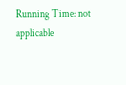Running Time: not applicable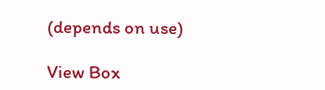(depends on use)

View Box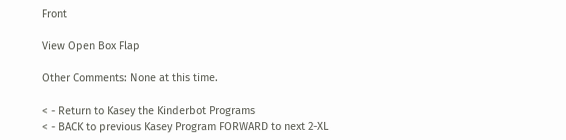Front

View Open Box Flap

Other Comments: None at this time.

< - Return to Kasey the Kinderbot Programs
< - BACK to previous Kasey Program FORWARD to next 2-XL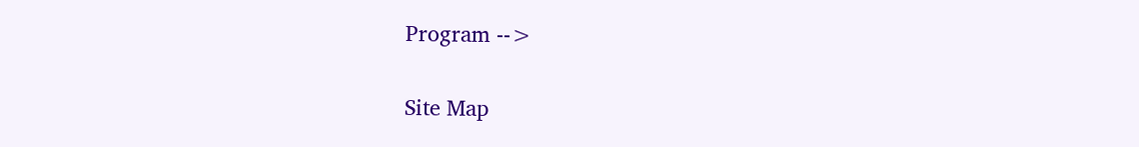Program -->

Site Map